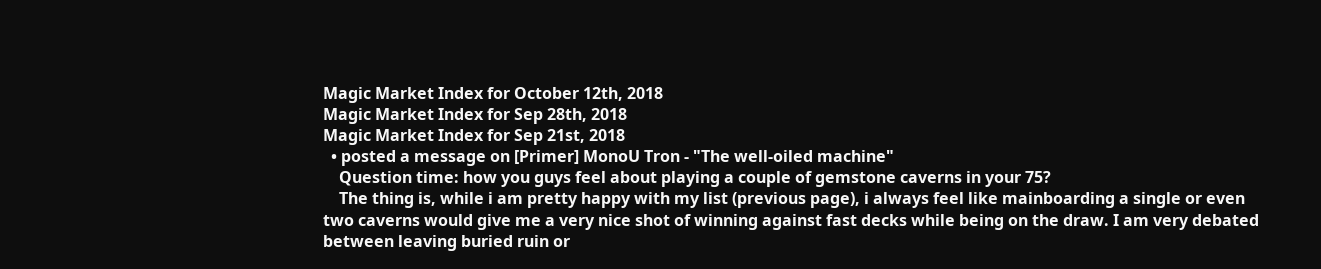Magic Market Index for October 12th, 2018
Magic Market Index for Sep 28th, 2018
Magic Market Index for Sep 21st, 2018
  • posted a message on [Primer] MonoU Tron - "The well-oiled machine"
    Question time: how you guys feel about playing a couple of gemstone caverns in your 75?
    The thing is, while i am pretty happy with my list (previous page), i always feel like mainboarding a single or even two caverns would give me a very nice shot of winning against fast decks while being on the draw. I am very debated between leaving buried ruin or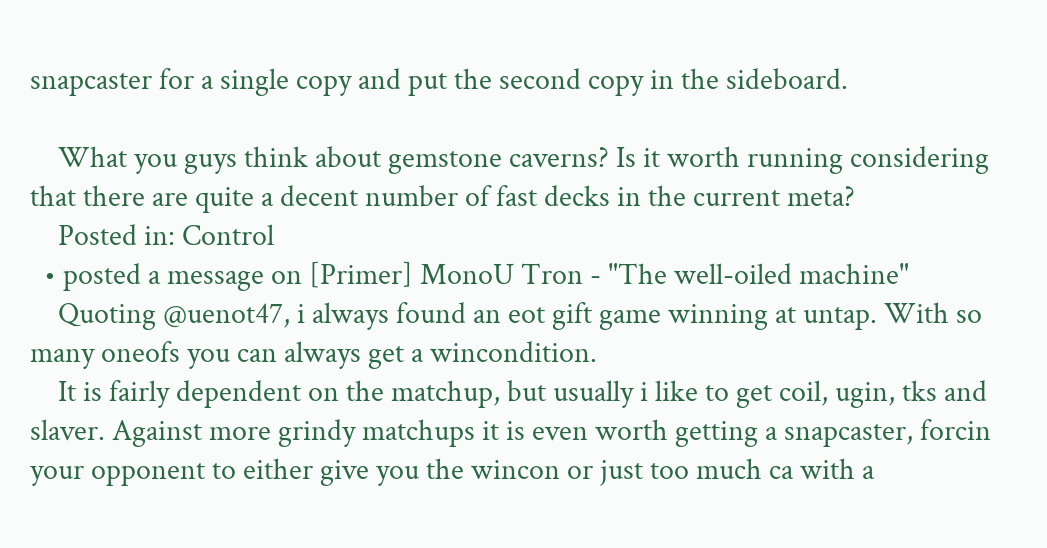snapcaster for a single copy and put the second copy in the sideboard.

    What you guys think about gemstone caverns? Is it worth running considering that there are quite a decent number of fast decks in the current meta?
    Posted in: Control
  • posted a message on [Primer] MonoU Tron - "The well-oiled machine"
    Quoting @uenot47, i always found an eot gift game winning at untap. With so many oneofs you can always get a wincondition.
    It is fairly dependent on the matchup, but usually i like to get coil, ugin, tks and slaver. Against more grindy matchups it is even worth getting a snapcaster, forcin your opponent to either give you the wincon or just too much ca with a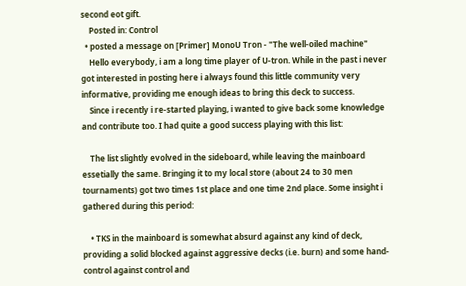second eot gift.
    Posted in: Control
  • posted a message on [Primer] MonoU Tron - "The well-oiled machine"
    Hello everybody, i am a long time player of U-tron. While in the past i never got interested in posting here i always found this little community very informative, providing me enough ideas to bring this deck to success.
    Since i recently i re-started playing, i wanted to give back some knowledge and contribute too. I had quite a good success playing with this list:

    The list slightly evolved in the sideboard, while leaving the mainboard essetially the same. Bringing it to my local store (about 24 to 30 men tournaments) got two times 1st place and one time 2nd place. Some insight i gathered during this period:

    • TKS in the mainboard is somewhat absurd against any kind of deck, providing a solid blocked against aggressive decks (i.e. burn) and some hand-control against control and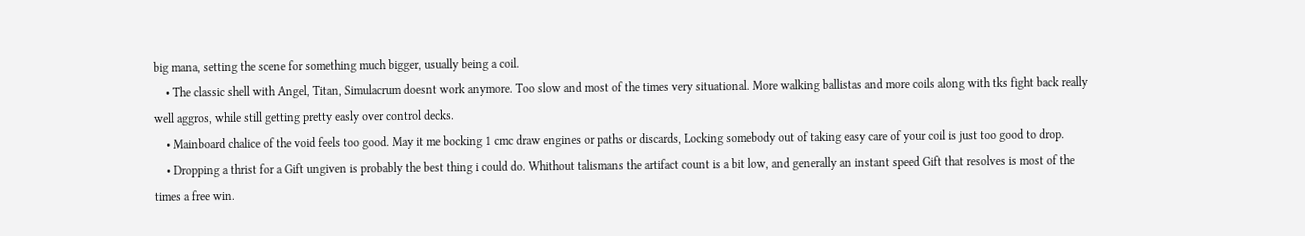big mana, setting the scene for something much bigger, usually being a coil.
    • The classic shell with Angel, Titan, Simulacrum doesnt work anymore. Too slow and most of the times very situational. More walking ballistas and more coils along with tks fight back really well aggros, while still getting pretty easly over control decks.
    • Mainboard chalice of the void feels too good. May it me bocking 1 cmc draw engines or paths or discards, Locking somebody out of taking easy care of your coil is just too good to drop.
    • Dropping a thrist for a Gift ungiven is probably the best thing i could do. Whithout talismans the artifact count is a bit low, and generally an instant speed Gift that resolves is most of the times a free win.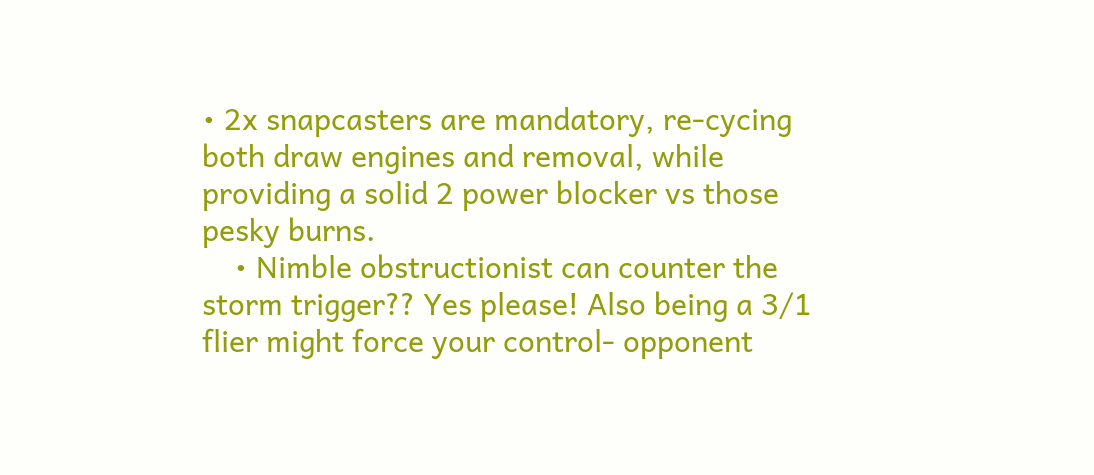• 2x snapcasters are mandatory, re-cycing both draw engines and removal, while providing a solid 2 power blocker vs those pesky burns.
    • Nimble obstructionist can counter the storm trigger?? Yes please! Also being a 3/1 flier might force your control- opponent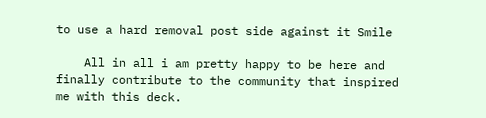to use a hard removal post side against it Smile

    All in all i am pretty happy to be here and finally contribute to the community that inspired me with this deck.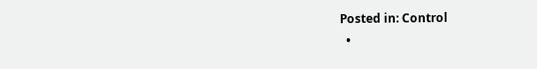Posted in: Control
  •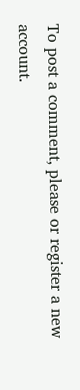To post a comment, please or register a new account.